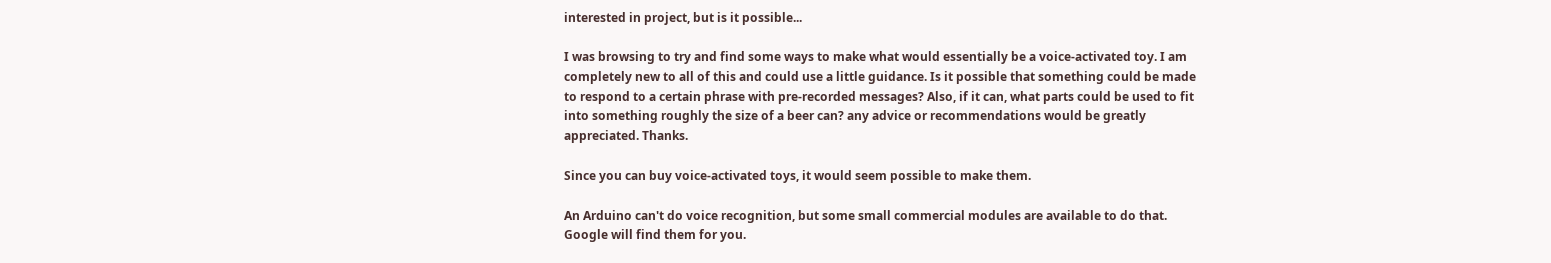interested in project, but is it possible...

I was browsing to try and find some ways to make what would essentially be a voice-activated toy. I am completely new to all of this and could use a little guidance. Is it possible that something could be made to respond to a certain phrase with pre-recorded messages? Also, if it can, what parts could be used to fit into something roughly the size of a beer can? any advice or recommendations would be greatly appreciated. Thanks.

Since you can buy voice-activated toys, it would seem possible to make them.

An Arduino can't do voice recognition, but some small commercial modules are available to do that. Google will find them for you.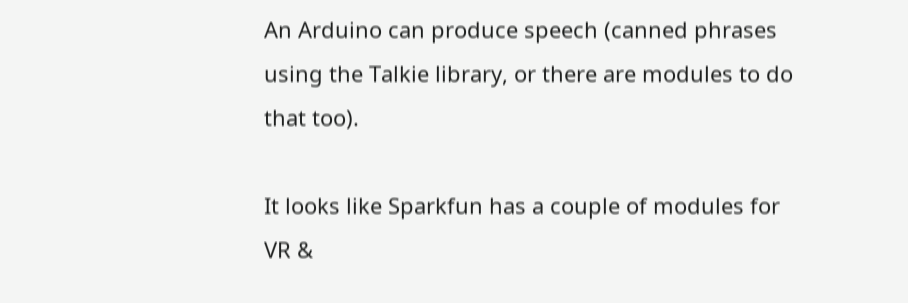An Arduino can produce speech (canned phrases using the Talkie library, or there are modules to do that too).

It looks like Sparkfun has a couple of modules for VR &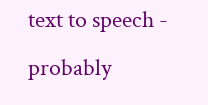text to speech - probably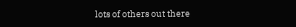lots of others out there